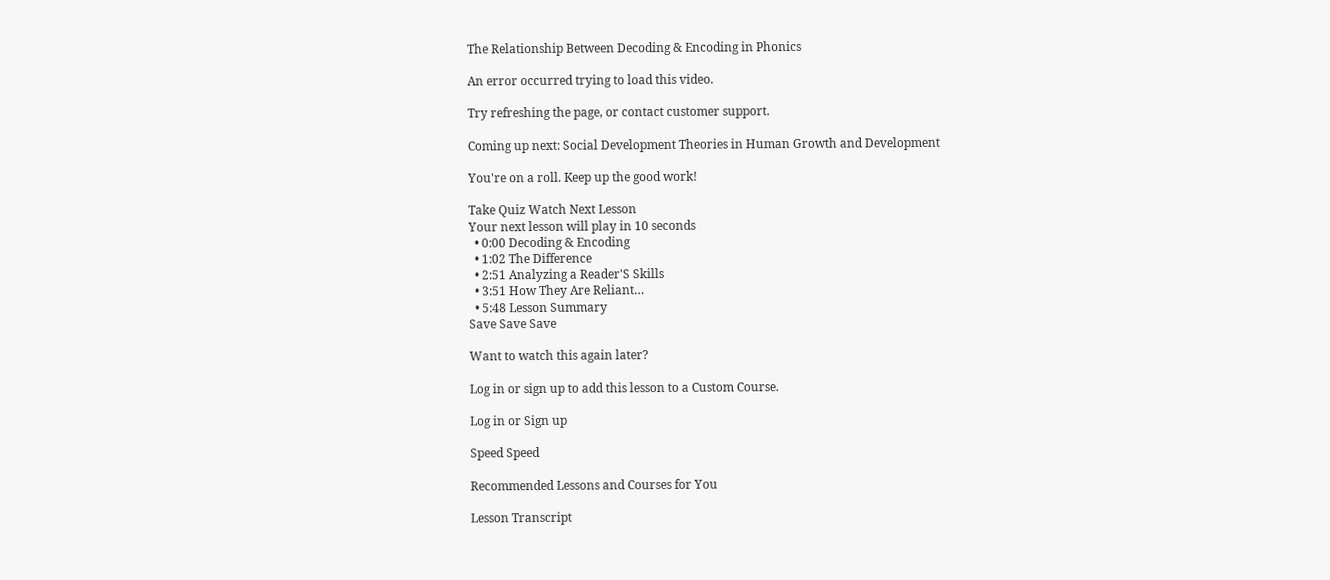The Relationship Between Decoding & Encoding in Phonics

An error occurred trying to load this video.

Try refreshing the page, or contact customer support.

Coming up next: Social Development Theories in Human Growth and Development

You're on a roll. Keep up the good work!

Take Quiz Watch Next Lesson
Your next lesson will play in 10 seconds
  • 0:00 Decoding & Encoding
  • 1:02 The Difference
  • 2:51 Analyzing a Reader'S Skills
  • 3:51 How They Are Reliant…
  • 5:48 Lesson Summary
Save Save Save

Want to watch this again later?

Log in or sign up to add this lesson to a Custom Course.

Log in or Sign up

Speed Speed

Recommended Lessons and Courses for You

Lesson Transcript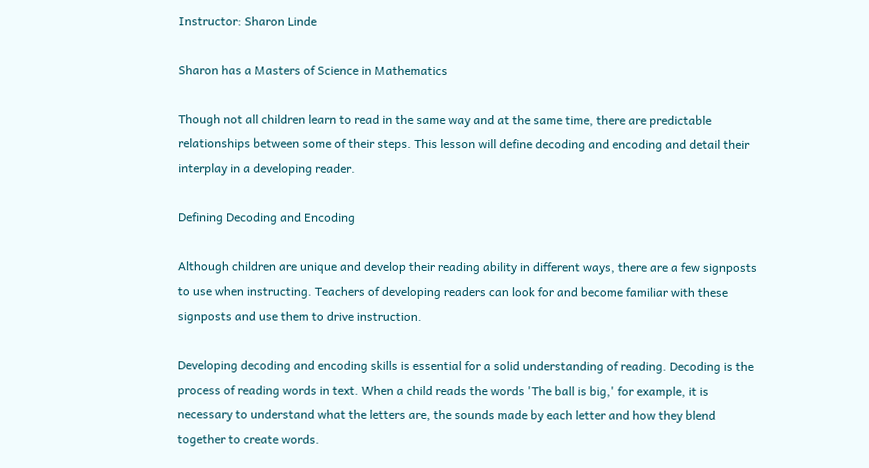Instructor: Sharon Linde

Sharon has a Masters of Science in Mathematics

Though not all children learn to read in the same way and at the same time, there are predictable relationships between some of their steps. This lesson will define decoding and encoding and detail their interplay in a developing reader.

Defining Decoding and Encoding

Although children are unique and develop their reading ability in different ways, there are a few signposts to use when instructing. Teachers of developing readers can look for and become familiar with these signposts and use them to drive instruction.

Developing decoding and encoding skills is essential for a solid understanding of reading. Decoding is the process of reading words in text. When a child reads the words 'The ball is big,' for example, it is necessary to understand what the letters are, the sounds made by each letter and how they blend together to create words.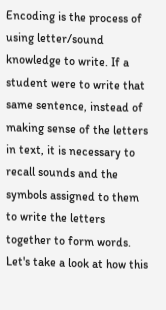Encoding is the process of using letter/sound knowledge to write. If a student were to write that same sentence, instead of making sense of the letters in text, it is necessary to recall sounds and the symbols assigned to them to write the letters together to form words. Let's take a look at how this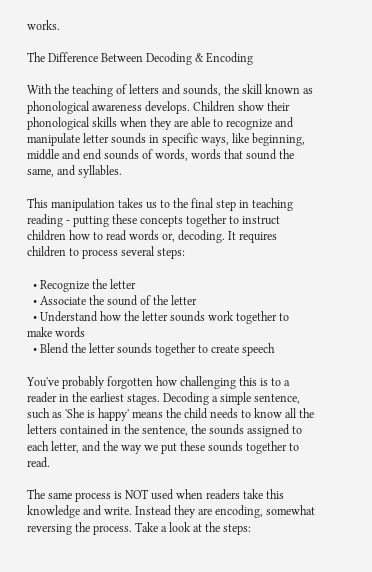works.

The Difference Between Decoding & Encoding

With the teaching of letters and sounds, the skill known as phonological awareness develops. Children show their phonological skills when they are able to recognize and manipulate letter sounds in specific ways, like beginning, middle and end sounds of words, words that sound the same, and syllables.

This manipulation takes us to the final step in teaching reading - putting these concepts together to instruct children how to read words or, decoding. It requires children to process several steps:

  • Recognize the letter
  • Associate the sound of the letter
  • Understand how the letter sounds work together to make words
  • Blend the letter sounds together to create speech

You've probably forgotten how challenging this is to a reader in the earliest stages. Decoding a simple sentence, such as 'She is happy' means the child needs to know all the letters contained in the sentence, the sounds assigned to each letter, and the way we put these sounds together to read.

The same process is NOT used when readers take this knowledge and write. Instead they are encoding, somewhat reversing the process. Take a look at the steps: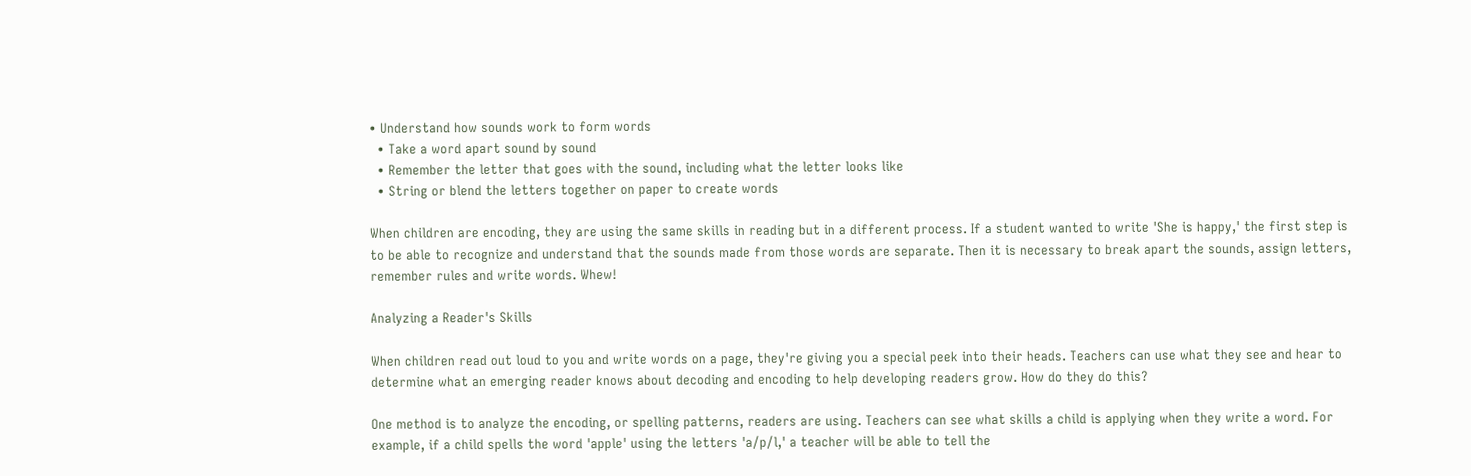• Understand how sounds work to form words
  • Take a word apart sound by sound
  • Remember the letter that goes with the sound, including what the letter looks like
  • String or blend the letters together on paper to create words

When children are encoding, they are using the same skills in reading but in a different process. If a student wanted to write 'She is happy,' the first step is to be able to recognize and understand that the sounds made from those words are separate. Then it is necessary to break apart the sounds, assign letters, remember rules and write words. Whew!

Analyzing a Reader's Skills

When children read out loud to you and write words on a page, they're giving you a special peek into their heads. Teachers can use what they see and hear to determine what an emerging reader knows about decoding and encoding to help developing readers grow. How do they do this?

One method is to analyze the encoding, or spelling patterns, readers are using. Teachers can see what skills a child is applying when they write a word. For example, if a child spells the word 'apple' using the letters 'a/p/l,' a teacher will be able to tell the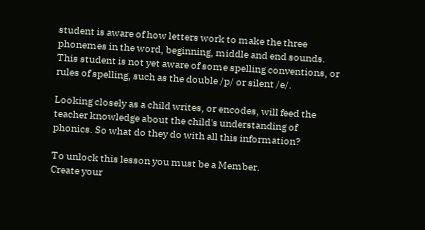student is aware of how letters work to make the three phonemes in the word, beginning, middle and end sounds. This student is not yet aware of some spelling conventions, or rules of spelling, such as the double /p/ or silent /e/.

Looking closely as a child writes, or encodes, will feed the teacher knowledge about the child's understanding of phonics. So what do they do with all this information?

To unlock this lesson you must be a Member.
Create your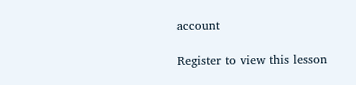account

Register to view this lesson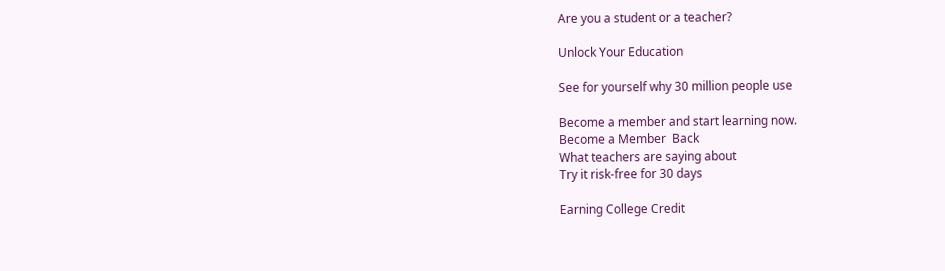Are you a student or a teacher?

Unlock Your Education

See for yourself why 30 million people use

Become a member and start learning now.
Become a Member  Back
What teachers are saying about
Try it risk-free for 30 days

Earning College Credit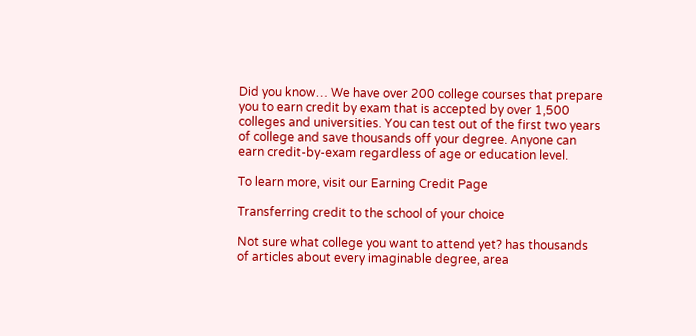Did you know… We have over 200 college courses that prepare you to earn credit by exam that is accepted by over 1,500 colleges and universities. You can test out of the first two years of college and save thousands off your degree. Anyone can earn credit-by-exam regardless of age or education level.

To learn more, visit our Earning Credit Page

Transferring credit to the school of your choice

Not sure what college you want to attend yet? has thousands of articles about every imaginable degree, area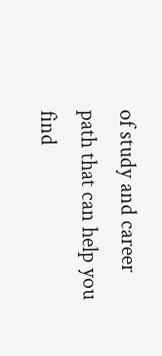of study and career path that can help you find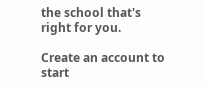the school that's right for you.

Create an account to start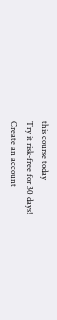this course today
Try it risk-free for 30 days!
Create an account